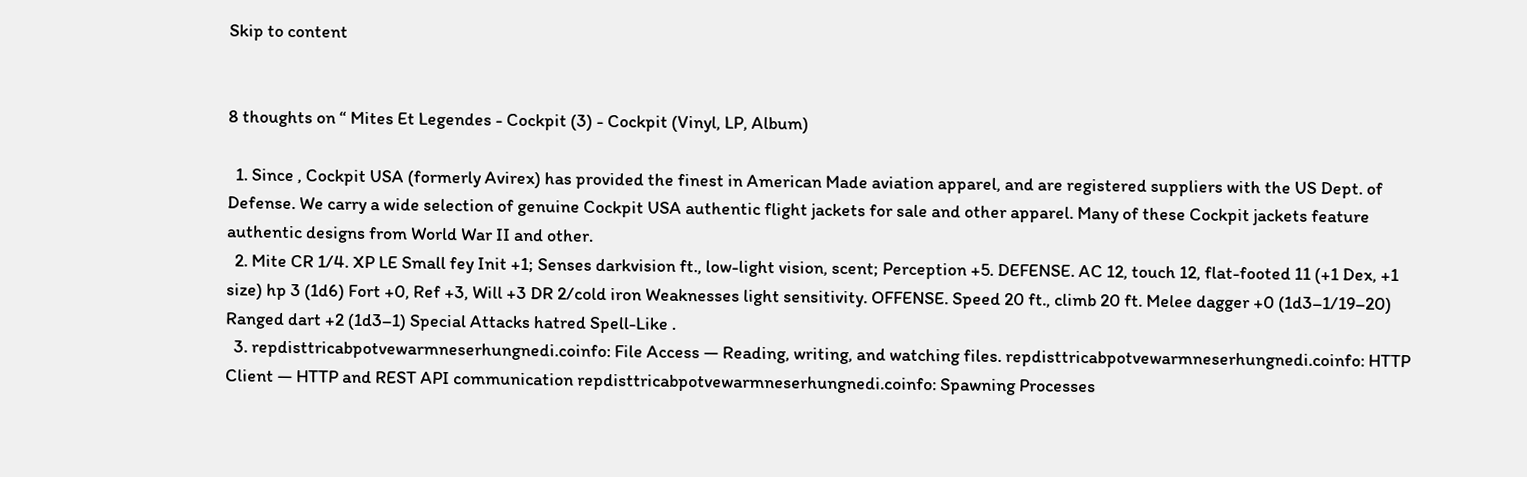Skip to content


8 thoughts on “ Mites Et Legendes - Cockpit (3) - Cockpit (Vinyl, LP, Album)

  1. Since , Cockpit USA (formerly Avirex) has provided the finest in American Made aviation apparel, and are registered suppliers with the US Dept. of Defense. We carry a wide selection of genuine Cockpit USA authentic flight jackets for sale and other apparel. Many of these Cockpit jackets feature authentic designs from World War II and other.
  2. Mite CR 1/4. XP LE Small fey Init +1; Senses darkvision ft., low-light vision, scent; Perception +5. DEFENSE. AC 12, touch 12, flat-footed 11 (+1 Dex, +1 size) hp 3 (1d6) Fort +0, Ref +3, Will +3 DR 2/cold iron Weaknesses light sensitivity. OFFENSE. Speed 20 ft., climb 20 ft. Melee dagger +0 (1d3–1/19–20) Ranged dart +2 (1d3–1) Special Attacks hatred Spell-Like .
  3. repdisttricabpotvewarmneserhungnedi.coinfo: File Access — Reading, writing, and watching files. repdisttricabpotvewarmneserhungnedi.coinfo: HTTP Client — HTTP and REST API communication repdisttricabpotvewarmneserhungnedi.coinfo: Spawning Processes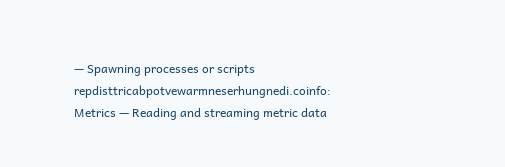— Spawning processes or scripts repdisttricabpotvewarmneserhungnedi.coinfo: Metrics — Reading and streaming metric data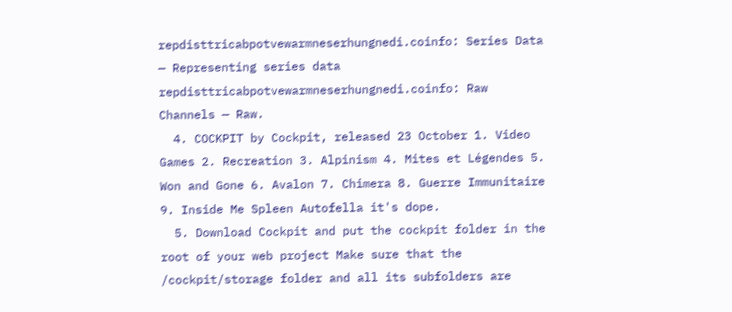repdisttricabpotvewarmneserhungnedi.coinfo: Series Data — Representing series data repdisttricabpotvewarmneserhungnedi.coinfo: Raw Channels — Raw.
  4. COCKPIT by Cockpit, released 23 October 1. Video Games 2. Recreation 3. Alpinism 4. Mites et Légendes 5. Won and Gone 6. Avalon 7. Chimera 8. Guerre Immunitaire 9. Inside Me Spleen Autofella it's dope.
  5. Download Cockpit and put the cockpit folder in the root of your web project Make sure that the /cockpit/storage folder and all its subfolders are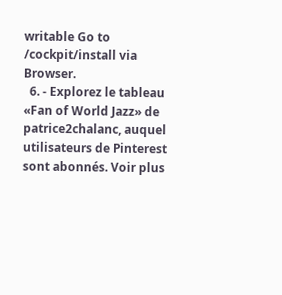writable Go to /cockpit/install via Browser.
  6. - Explorez le tableau «Fan of World Jazz» de patrice2chalanc, auquel utilisateurs de Pinterest sont abonnés. Voir plus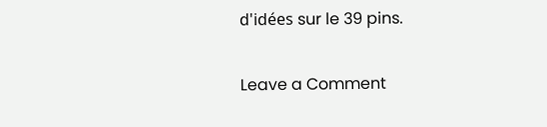d'idées sur le 39 pins.

Leave a Comment